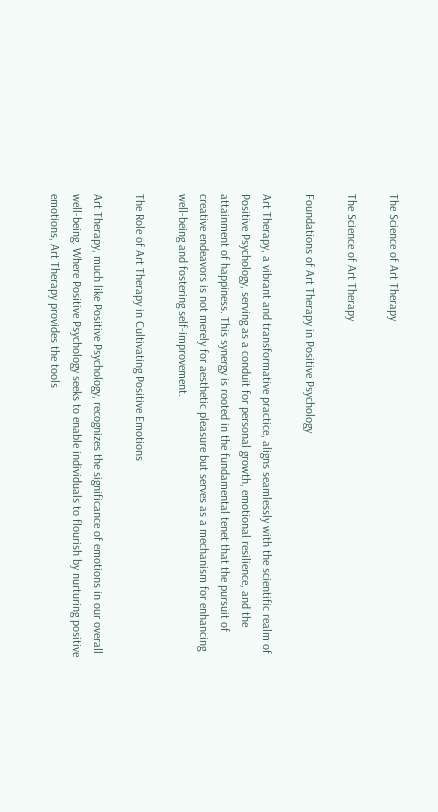The Science of Art Therapy

The Science of Art Therapy

Foundations of Art Therapy in Positive Psychology

Art Therapy, a vibrant and transformative practice, aligns seamlessly with the scientific realm of Positive Psychology, serving as a conduit for personal growth, emotional resilience, and the attainment of happiness. This synergy is rooted in the fundamental tenet that the pursuit of creative endeavors is not merely for aesthetic pleasure but serves as a mechanism for enhancing well-being and fostering self-improvement.

The Role of Art Therapy in Cultivating Positive Emotions

Art Therapy, much like Positive Psychology, recognizes the significance of emotions in our overall well-being. Where Positive Psychology seeks to enable individuals to flourish by nurturing positive emotions, Art Therapy provides the tools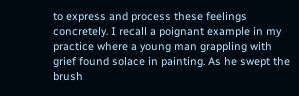to express and process these feelings concretely. I recall a poignant example in my practice where a young man grappling with grief found solace in painting. As he swept the brush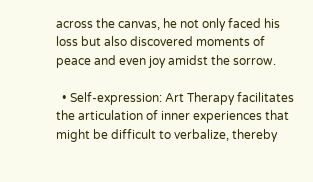across the canvas, he not only faced his loss but also discovered moments of peace and even joy amidst the sorrow.

  • Self-expression: Art Therapy facilitates the articulation of inner experiences that might be difficult to verbalize, thereby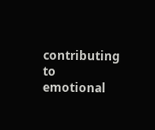contributing to emotional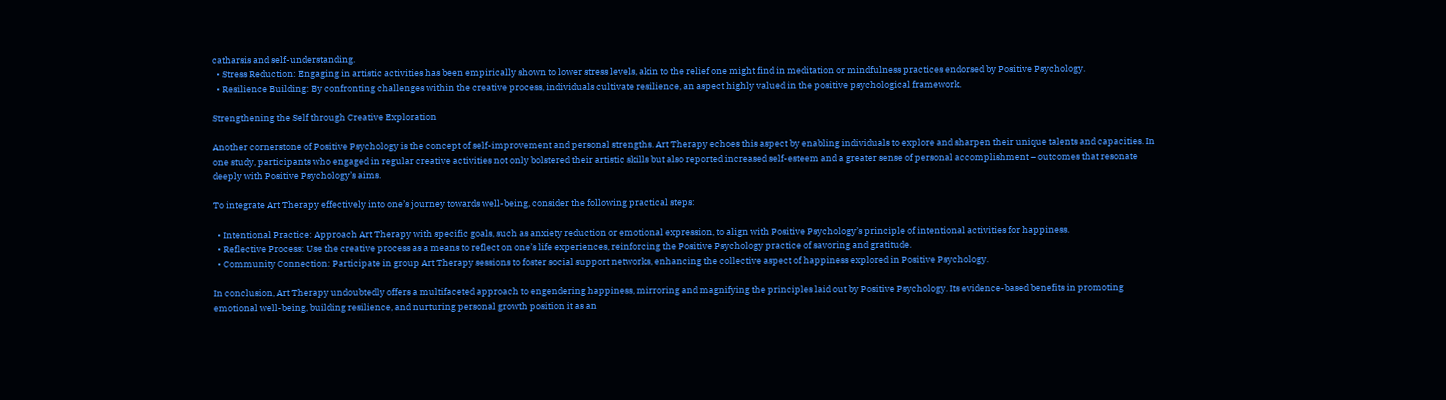catharsis and self-understanding.
  • Stress Reduction: Engaging in artistic activities has been empirically shown to lower stress levels, akin to the relief one might find in meditation or mindfulness practices endorsed by Positive Psychology.
  • Resilience Building: By confronting challenges within the creative process, individuals cultivate resilience, an aspect highly valued in the positive psychological framework.

Strengthening the Self through Creative Exploration

Another cornerstone of Positive Psychology is the concept of self-improvement and personal strengths. Art Therapy echoes this aspect by enabling individuals to explore and sharpen their unique talents and capacities. In one study, participants who engaged in regular creative activities not only bolstered their artistic skills but also reported increased self-esteem and a greater sense of personal accomplishment – outcomes that resonate deeply with Positive Psychology’s aims.

To integrate Art Therapy effectively into one’s journey towards well-being, consider the following practical steps:

  • Intentional Practice: Approach Art Therapy with specific goals, such as anxiety reduction or emotional expression, to align with Positive Psychology’s principle of intentional activities for happiness.
  • Reflective Process: Use the creative process as a means to reflect on one’s life experiences, reinforcing the Positive Psychology practice of savoring and gratitude.
  • Community Connection: Participate in group Art Therapy sessions to foster social support networks, enhancing the collective aspect of happiness explored in Positive Psychology.

In conclusion, Art Therapy undoubtedly offers a multifaceted approach to engendering happiness, mirroring and magnifying the principles laid out by Positive Psychology. Its evidence-based benefits in promoting emotional well-being, building resilience, and nurturing personal growth position it as an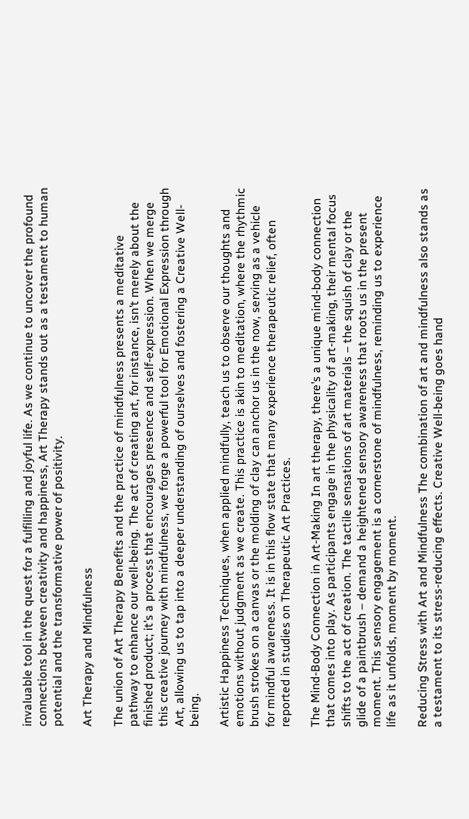invaluable tool in the quest for a fulfilling and joyful life. As we continue to uncover the profound connections between creativity and happiness, Art Therapy stands out as a testament to human potential and the transformative power of positivity.

Art Therapy and Mindfulness

The union of Art Therapy Benefits and the practice of mindfulness presents a meditative pathway to enhance our well-being. The act of creating art, for instance, isn’t merely about the finished product; it’s a process that encourages presence and self-expression. When we merge this creative journey with mindfulness, we forge a powerful tool for Emotional Expression through Art, allowing us to tap into a deeper understanding of ourselves and fostering a Creative Well-being.

Artistic Happiness Techniques, when applied mindfully, teach us to observe our thoughts and emotions without judgment as we create. This practice is akin to meditation, where the rhythmic brush strokes on a canvas or the molding of clay can anchor us in the now, serving as a vehicle for mindful awareness. It is in this flow state that many experience therapeutic relief, often reported in studies on Therapeutic Art Practices.

The Mind-Body Connection in Art-Making In art therapy, there’s a unique mind-body connection that comes into play. As participants engage in the physicality of art-making, their mental focus shifts to the act of creation. The tactile sensations of art materials – the squish of clay or the glide of a paintbrush – demand a heightened sensory awareness that roots us in the present moment. This sensory engagement is a cornerstone of mindfulness, reminding us to experience life as it unfolds, moment by moment.

Reducing Stress with Art and Mindfulness The combination of art and mindfulness also stands as a testament to its stress-reducing effects. Creative Well-being goes hand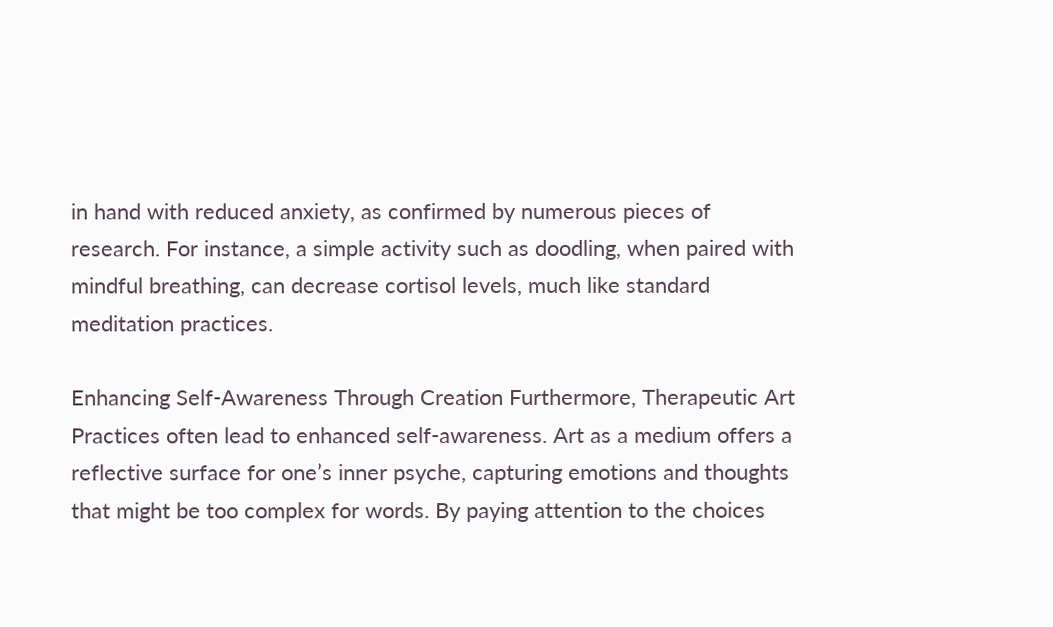in hand with reduced anxiety, as confirmed by numerous pieces of research. For instance, a simple activity such as doodling, when paired with mindful breathing, can decrease cortisol levels, much like standard meditation practices.

Enhancing Self-Awareness Through Creation Furthermore, Therapeutic Art Practices often lead to enhanced self-awareness. Art as a medium offers a reflective surface for one’s inner psyche, capturing emotions and thoughts that might be too complex for words. By paying attention to the choices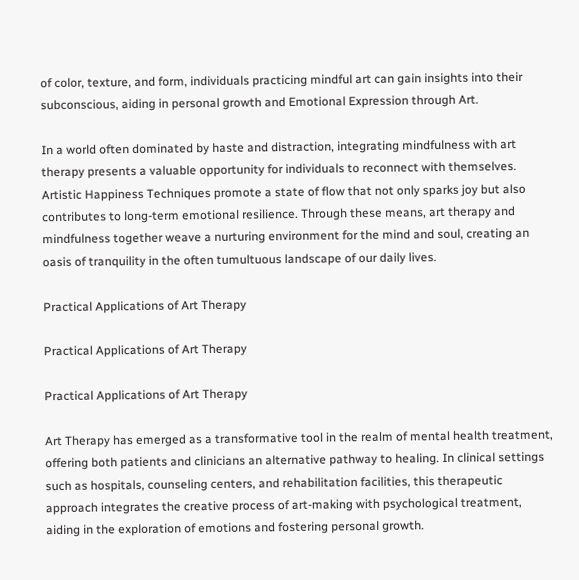of color, texture, and form, individuals practicing mindful art can gain insights into their subconscious, aiding in personal growth and Emotional Expression through Art.

In a world often dominated by haste and distraction, integrating mindfulness with art therapy presents a valuable opportunity for individuals to reconnect with themselves. Artistic Happiness Techniques promote a state of flow that not only sparks joy but also contributes to long-term emotional resilience. Through these means, art therapy and mindfulness together weave a nurturing environment for the mind and soul, creating an oasis of tranquility in the often tumultuous landscape of our daily lives.

Practical Applications of Art Therapy

Practical Applications of Art Therapy

Practical Applications of Art Therapy

Art Therapy has emerged as a transformative tool in the realm of mental health treatment, offering both patients and clinicians an alternative pathway to healing. In clinical settings such as hospitals, counseling centers, and rehabilitation facilities, this therapeutic approach integrates the creative process of art-making with psychological treatment, aiding in the exploration of emotions and fostering personal growth.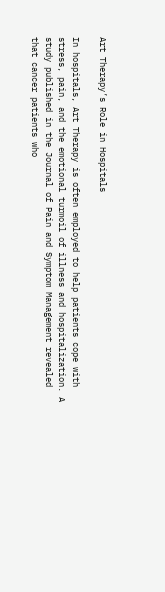Art Therapy’s Role in Hospitals

In hospitals, Art Therapy is often employed to help patients cope with stress, pain, and the emotional turmoil of illness and hospitalization. A study published in the Journal of Pain and Symptom Management revealed that cancer patients who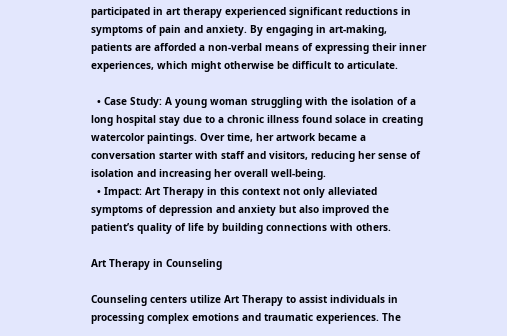participated in art therapy experienced significant reductions in symptoms of pain and anxiety. By engaging in art-making, patients are afforded a non-verbal means of expressing their inner experiences, which might otherwise be difficult to articulate.

  • Case Study: A young woman struggling with the isolation of a long hospital stay due to a chronic illness found solace in creating watercolor paintings. Over time, her artwork became a conversation starter with staff and visitors, reducing her sense of isolation and increasing her overall well-being.
  • Impact: Art Therapy in this context not only alleviated symptoms of depression and anxiety but also improved the patient’s quality of life by building connections with others.

Art Therapy in Counseling

Counseling centers utilize Art Therapy to assist individuals in processing complex emotions and traumatic experiences. The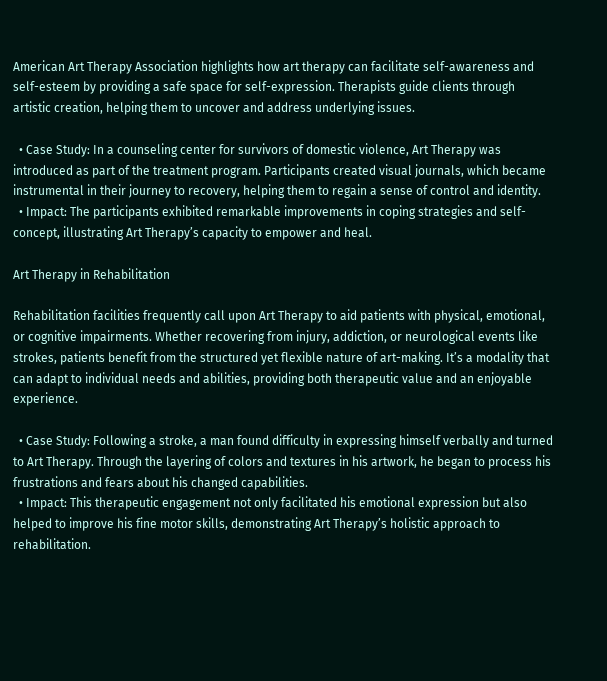American Art Therapy Association highlights how art therapy can facilitate self-awareness and self-esteem by providing a safe space for self-expression. Therapists guide clients through artistic creation, helping them to uncover and address underlying issues.

  • Case Study: In a counseling center for survivors of domestic violence, Art Therapy was introduced as part of the treatment program. Participants created visual journals, which became instrumental in their journey to recovery, helping them to regain a sense of control and identity.
  • Impact: The participants exhibited remarkable improvements in coping strategies and self-concept, illustrating Art Therapy’s capacity to empower and heal.

Art Therapy in Rehabilitation

Rehabilitation facilities frequently call upon Art Therapy to aid patients with physical, emotional, or cognitive impairments. Whether recovering from injury, addiction, or neurological events like strokes, patients benefit from the structured yet flexible nature of art-making. It’s a modality that can adapt to individual needs and abilities, providing both therapeutic value and an enjoyable experience.

  • Case Study: Following a stroke, a man found difficulty in expressing himself verbally and turned to Art Therapy. Through the layering of colors and textures in his artwork, he began to process his frustrations and fears about his changed capabilities.
  • Impact: This therapeutic engagement not only facilitated his emotional expression but also helped to improve his fine motor skills, demonstrating Art Therapy’s holistic approach to rehabilitation.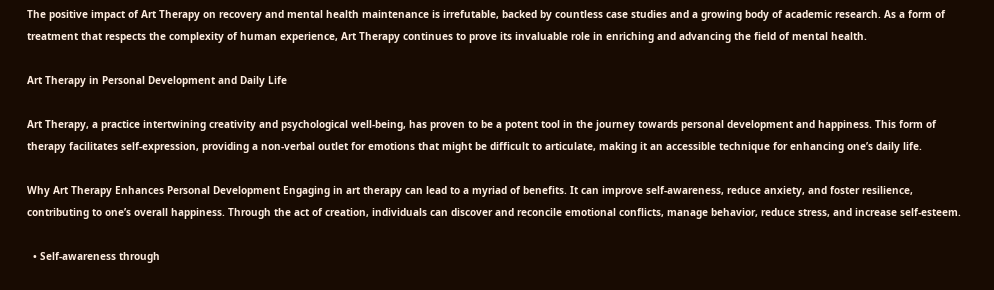The positive impact of Art Therapy on recovery and mental health maintenance is irrefutable, backed by countless case studies and a growing body of academic research. As a form of treatment that respects the complexity of human experience, Art Therapy continues to prove its invaluable role in enriching and advancing the field of mental health.

Art Therapy in Personal Development and Daily Life

Art Therapy, a practice intertwining creativity and psychological well-being, has proven to be a potent tool in the journey towards personal development and happiness. This form of therapy facilitates self-expression, providing a non-verbal outlet for emotions that might be difficult to articulate, making it an accessible technique for enhancing one’s daily life.

Why Art Therapy Enhances Personal Development Engaging in art therapy can lead to a myriad of benefits. It can improve self-awareness, reduce anxiety, and foster resilience, contributing to one’s overall happiness. Through the act of creation, individuals can discover and reconcile emotional conflicts, manage behavior, reduce stress, and increase self-esteem.

  • Self-awareness through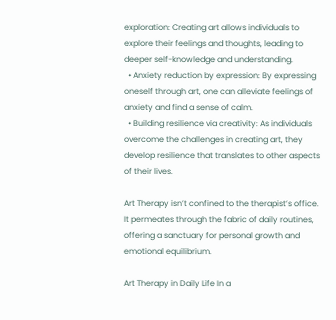exploration: Creating art allows individuals to explore their feelings and thoughts, leading to deeper self-knowledge and understanding.
  • Anxiety reduction by expression: By expressing oneself through art, one can alleviate feelings of anxiety and find a sense of calm.
  • Building resilience via creativity: As individuals overcome the challenges in creating art, they develop resilience that translates to other aspects of their lives.

Art Therapy isn’t confined to the therapist’s office. It permeates through the fabric of daily routines, offering a sanctuary for personal growth and emotional equilibrium.

Art Therapy in Daily Life In a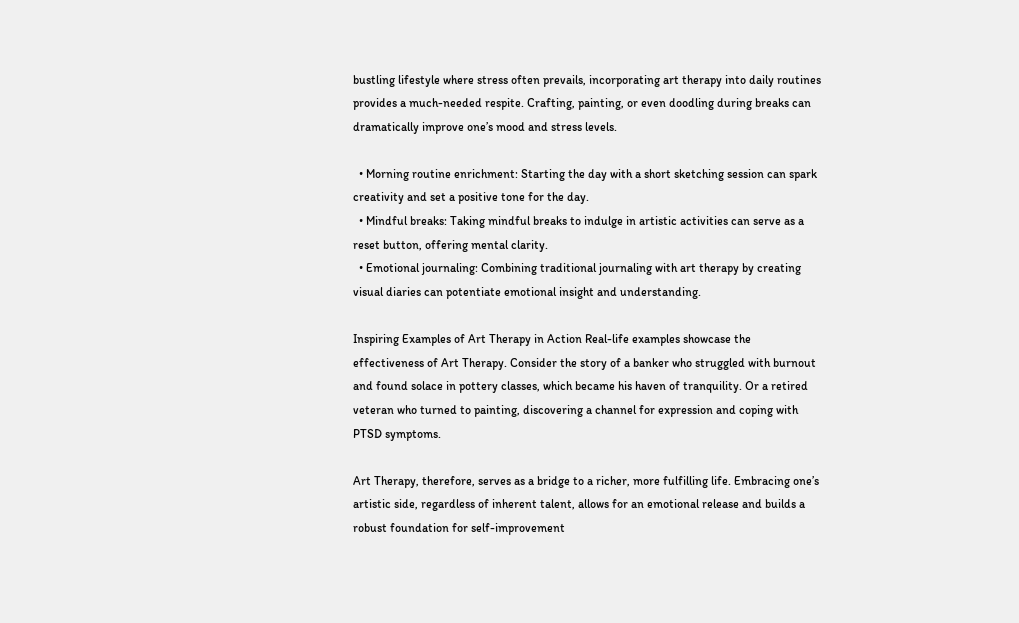bustling lifestyle where stress often prevails, incorporating art therapy into daily routines provides a much-needed respite. Crafting, painting, or even doodling during breaks can dramatically improve one’s mood and stress levels.

  • Morning routine enrichment: Starting the day with a short sketching session can spark creativity and set a positive tone for the day.
  • Mindful breaks: Taking mindful breaks to indulge in artistic activities can serve as a reset button, offering mental clarity.
  • Emotional journaling: Combining traditional journaling with art therapy by creating visual diaries can potentiate emotional insight and understanding.

Inspiring Examples of Art Therapy in Action Real-life examples showcase the effectiveness of Art Therapy. Consider the story of a banker who struggled with burnout and found solace in pottery classes, which became his haven of tranquility. Or a retired veteran who turned to painting, discovering a channel for expression and coping with PTSD symptoms.

Art Therapy, therefore, serves as a bridge to a richer, more fulfilling life. Embracing one’s artistic side, regardless of inherent talent, allows for an emotional release and builds a robust foundation for self-improvement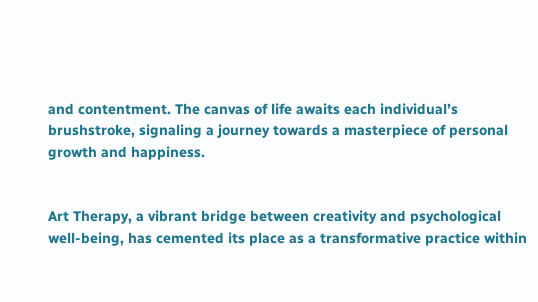and contentment. The canvas of life awaits each individual’s brushstroke, signaling a journey towards a masterpiece of personal growth and happiness.


Art Therapy, a vibrant bridge between creativity and psychological well-being, has cemented its place as a transformative practice within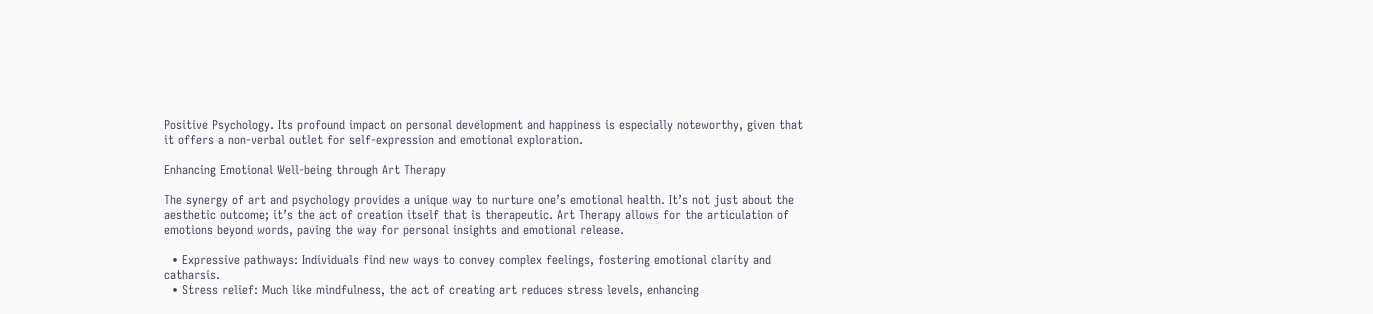Positive Psychology. Its profound impact on personal development and happiness is especially noteworthy, given that it offers a non-verbal outlet for self-expression and emotional exploration.

Enhancing Emotional Well-being through Art Therapy

The synergy of art and psychology provides a unique way to nurture one’s emotional health. It’s not just about the aesthetic outcome; it’s the act of creation itself that is therapeutic. Art Therapy allows for the articulation of emotions beyond words, paving the way for personal insights and emotional release.

  • Expressive pathways: Individuals find new ways to convey complex feelings, fostering emotional clarity and catharsis.
  • Stress relief: Much like mindfulness, the act of creating art reduces stress levels, enhancing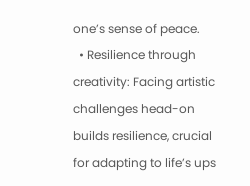one’s sense of peace.
  • Resilience through creativity: Facing artistic challenges head-on builds resilience, crucial for adapting to life’s ups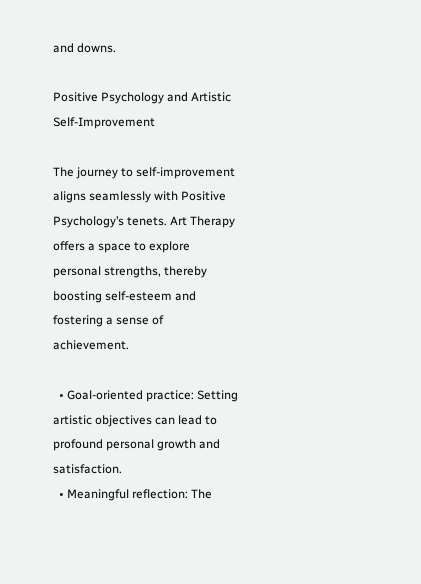and downs.

Positive Psychology and Artistic Self-Improvement

The journey to self-improvement aligns seamlessly with Positive Psychology’s tenets. Art Therapy offers a space to explore personal strengths, thereby boosting self-esteem and fostering a sense of achievement.

  • Goal-oriented practice: Setting artistic objectives can lead to profound personal growth and satisfaction.
  • Meaningful reflection: The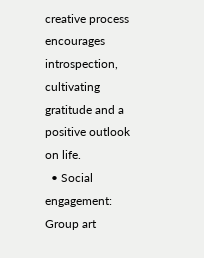creative process encourages introspection, cultivating gratitude and a positive outlook on life.
  • Social engagement: Group art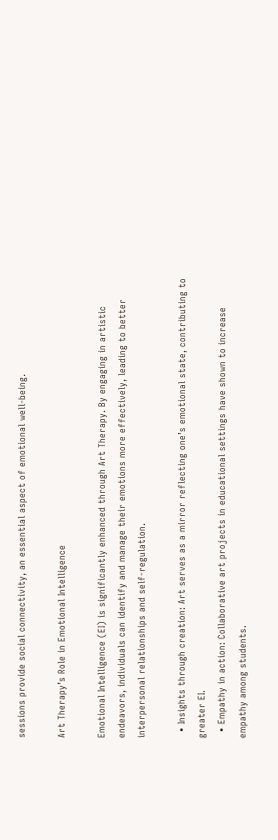sessions provide social connectivity, an essential aspect of emotional well-being.

Art Therapy’s Role in Emotional Intelligence

Emotional Intelligence (EI) is significantly enhanced through Art Therapy. By engaging in artistic endeavors, individuals can identify and manage their emotions more effectively, leading to better interpersonal relationships and self-regulation.

  • Insights through creation: Art serves as a mirror reflecting one’s emotional state, contributing to greater EI.
  • Empathy in action: Collaborative art projects in educational settings have shown to increase empathy among students.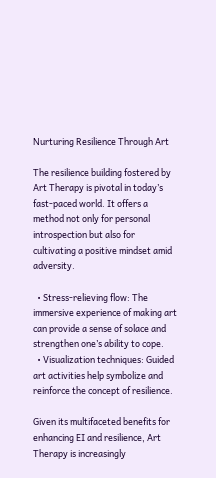Nurturing Resilience Through Art

The resilience building fostered by Art Therapy is pivotal in today’s fast-paced world. It offers a method not only for personal introspection but also for cultivating a positive mindset amid adversity.

  • Stress-relieving flow: The immersive experience of making art can provide a sense of solace and strengthen one’s ability to cope.
  • Visualization techniques: Guided art activities help symbolize and reinforce the concept of resilience.

Given its multifaceted benefits for enhancing EI and resilience, Art Therapy is increasingly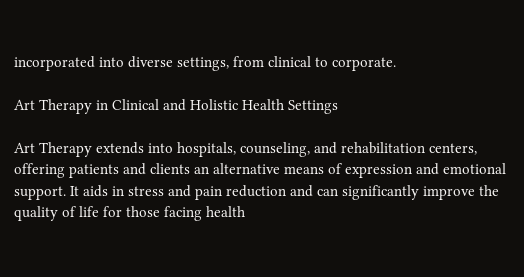incorporated into diverse settings, from clinical to corporate.

Art Therapy in Clinical and Holistic Health Settings

Art Therapy extends into hospitals, counseling, and rehabilitation centers, offering patients and clients an alternative means of expression and emotional support. It aids in stress and pain reduction and can significantly improve the quality of life for those facing health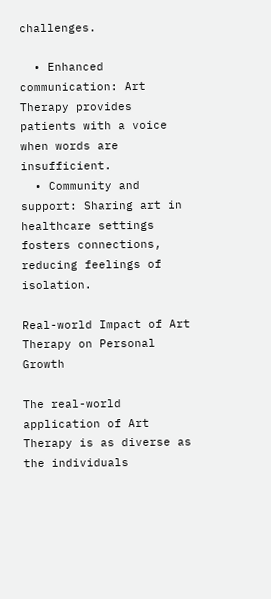challenges.

  • Enhanced communication: Art Therapy provides patients with a voice when words are insufficient.
  • Community and support: Sharing art in healthcare settings fosters connections, reducing feelings of isolation.

Real-world Impact of Art Therapy on Personal Growth

The real-world application of Art Therapy is as diverse as the individuals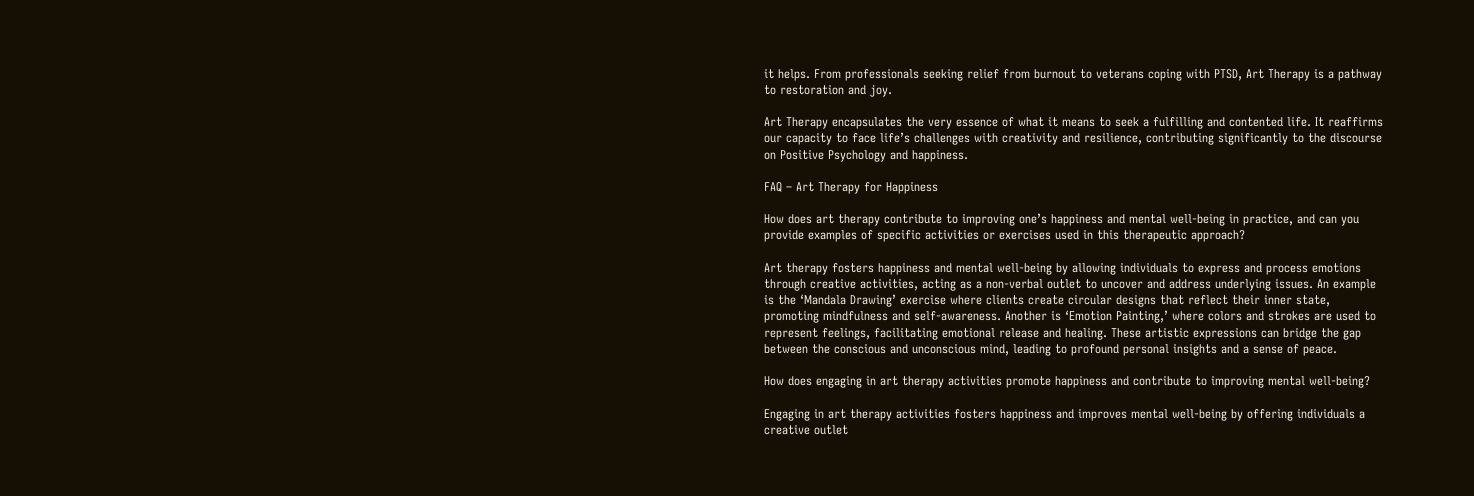it helps. From professionals seeking relief from burnout to veterans coping with PTSD, Art Therapy is a pathway to restoration and joy.

Art Therapy encapsulates the very essence of what it means to seek a fulfilling and contented life. It reaffirms our capacity to face life’s challenges with creativity and resilience, contributing significantly to the discourse on Positive Psychology and happiness.

FAQ – Art Therapy for Happiness

How does art therapy contribute to improving one’s happiness and mental well-being in practice, and can you provide examples of specific activities or exercises used in this therapeutic approach?

Art therapy fosters happiness and mental well-being by allowing individuals to express and process emotions through creative activities, acting as a non-verbal outlet to uncover and address underlying issues. An example is the ‘Mandala Drawing’ exercise where clients create circular designs that reflect their inner state, promoting mindfulness and self-awareness. Another is ‘Emotion Painting,’ where colors and strokes are used to represent feelings, facilitating emotional release and healing. These artistic expressions can bridge the gap between the conscious and unconscious mind, leading to profound personal insights and a sense of peace.

How does engaging in art therapy activities promote happiness and contribute to improving mental well-being?

Engaging in art therapy activities fosters happiness and improves mental well-being by offering individuals a creative outlet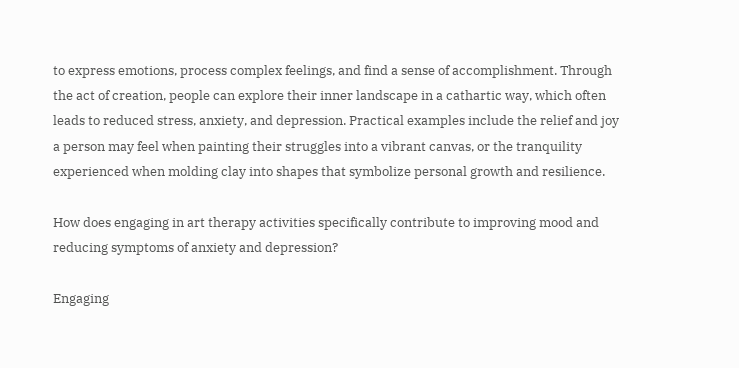to express emotions, process complex feelings, and find a sense of accomplishment. Through the act of creation, people can explore their inner landscape in a cathartic way, which often leads to reduced stress, anxiety, and depression. Practical examples include the relief and joy a person may feel when painting their struggles into a vibrant canvas, or the tranquility experienced when molding clay into shapes that symbolize personal growth and resilience.

How does engaging in art therapy activities specifically contribute to improving mood and reducing symptoms of anxiety and depression?

Engaging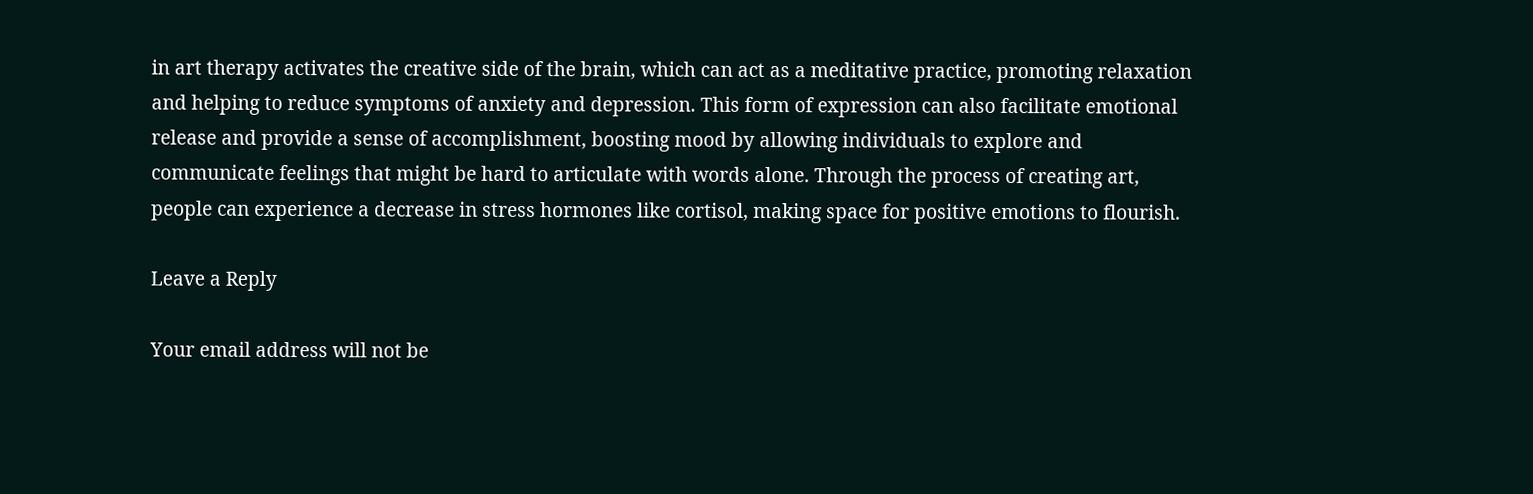in art therapy activates the creative side of the brain, which can act as a meditative practice, promoting relaxation and helping to reduce symptoms of anxiety and depression. This form of expression can also facilitate emotional release and provide a sense of accomplishment, boosting mood by allowing individuals to explore and communicate feelings that might be hard to articulate with words alone. Through the process of creating art, people can experience a decrease in stress hormones like cortisol, making space for positive emotions to flourish.

Leave a Reply

Your email address will not be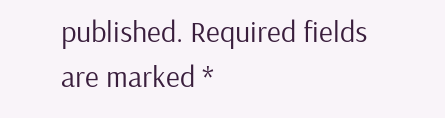published. Required fields are marked *